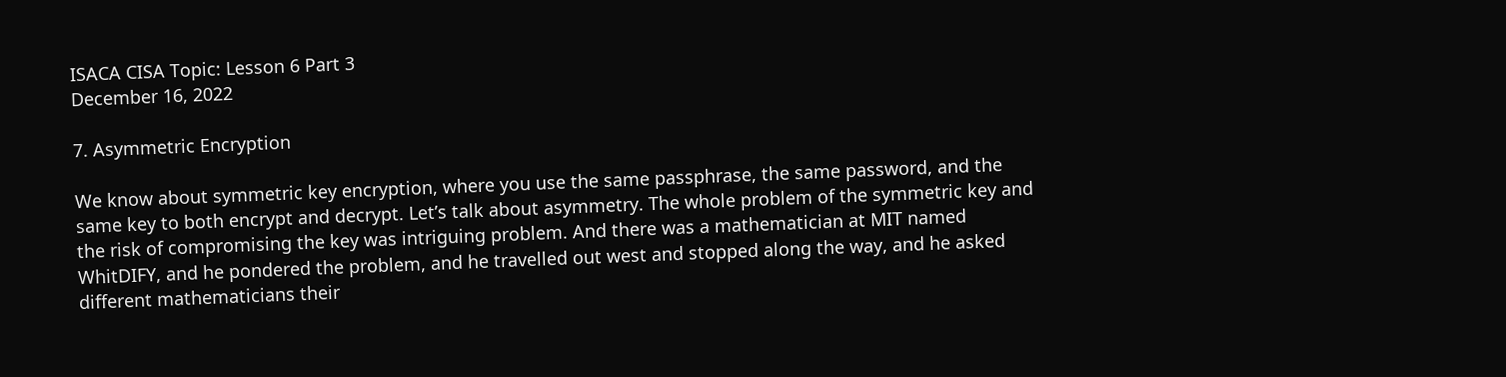ISACA CISA Topic: Lesson 6 Part 3
December 16, 2022

7. Asymmetric Encryption

We know about symmetric key encryption, where you use the same passphrase, the same password, and the same key to both encrypt and decrypt. Let’s talk about asymmetry. The whole problem of the symmetric key and the risk of compromising the key was intriguing problem. And there was a mathematician at MIT named WhitDIFY, and he pondered the problem, and he travelled out west and stopped along the way, and he asked different mathematicians their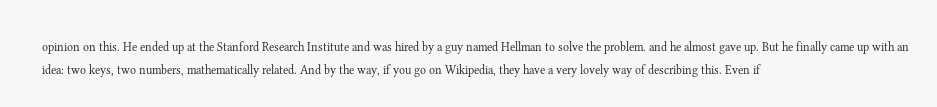opinion on this. He ended up at the Stanford Research Institute and was hired by a guy named Hellman to solve the problem. and he almost gave up. But he finally came up with an idea: two keys, two numbers, mathematically related. And by the way, if you go on Wikipedia, they have a very lovely way of describing this. Even if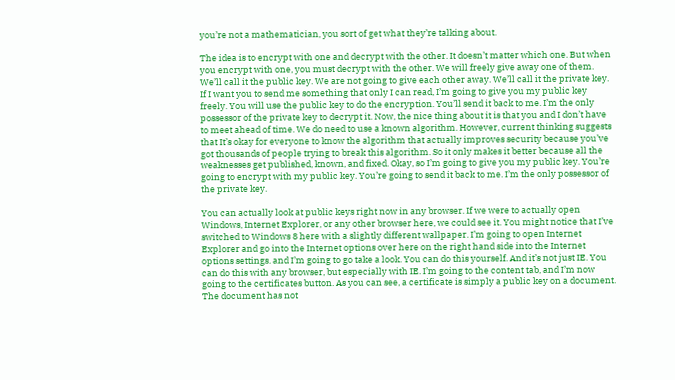you’re not a mathematician, you sort of get what they’re talking about.

The idea is to encrypt with one and decrypt with the other. It doesn’t matter which one. But when you encrypt with one, you must decrypt with the other. We will freely give away one of them. We’ll call it the public key. We are not going to give each other away. We’ll call it the private key. If I want you to send me something that only I can read, I’m going to give you my public key freely. You will use the public key to do the encryption. You’ll send it back to me. I’m the only possessor of the private key to decrypt it. Now, the nice thing about it is that you and I don’t have to meet ahead of time. We do need to use a known algorithm. However, current thinking suggests that It’s okay for everyone to know the algorithm that actually improves security because you’ve got thousands of people trying to break this algorithm. So it only makes it better because all the weaknesses get published, known, and fixed. Okay, so I’m going to give you my public key. You’re going to encrypt with my public key. You’re going to send it back to me. I’m the only possessor of the private key.

You can actually look at public keys right now in any browser. If we were to actually open Windows, Internet Explorer, or any other browser here, we could see it. You might notice that I’ve switched to Windows 8 here with a slightly different wallpaper. I’m going to open Internet Explorer and go into the Internet options over here on the right hand side into the Internet options settings. and I’m going to go take a look. You can do this yourself. And it’s not just IE. You can do this with any browser, but especially with IE. I’m going to the content tab, and I’m now going to the certificates button. As you can see, a certificate is simply a public key on a document. The document has not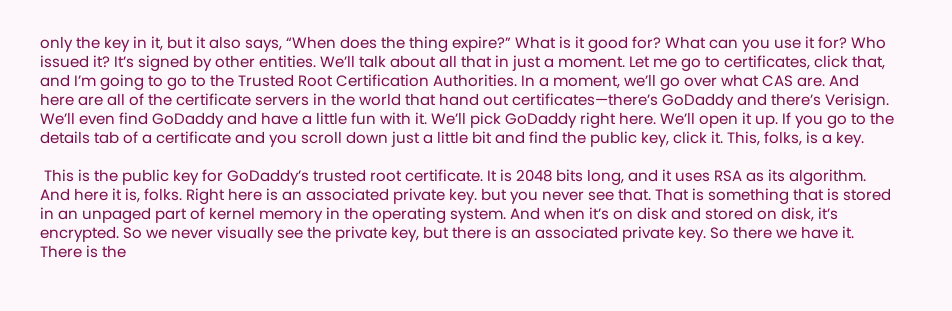only the key in it, but it also says, “When does the thing expire?” What is it good for? What can you use it for? Who issued it? It’s signed by other entities. We’ll talk about all that in just a moment. Let me go to certificates, click that, and I’m going to go to the Trusted Root Certification Authorities. In a moment, we’ll go over what CAS are. And here are all of the certificate servers in the world that hand out certificates—there’s GoDaddy and there’s Verisign. We’ll even find GoDaddy and have a little fun with it. We’ll pick GoDaddy right here. We’ll open it up. If you go to the details tab of a certificate and you scroll down just a little bit and find the public key, click it. This, folks, is a key.

 This is the public key for GoDaddy’s trusted root certificate. It is 2048 bits long, and it uses RSA as its algorithm. And here it is, folks. Right here is an associated private key. but you never see that. That is something that is stored in an unpaged part of kernel memory in the operating system. And when it’s on disk and stored on disk, it’s encrypted. So we never visually see the private key, but there is an associated private key. So there we have it. There is the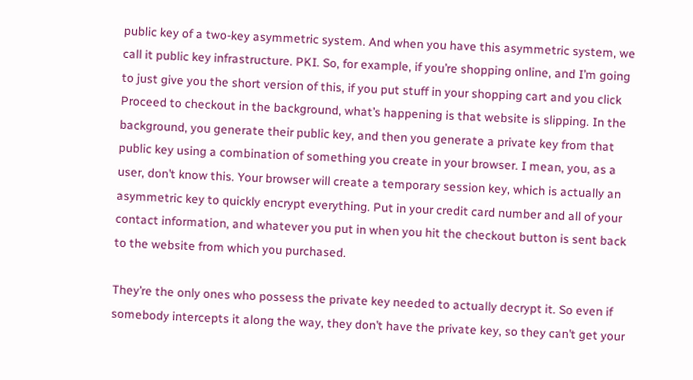public key of a two-key asymmetric system. And when you have this asymmetric system, we call it public key infrastructure. PKI. So, for example, if you’re shopping online, and I’m going to just give you the short version of this, if you put stuff in your shopping cart and you click Proceed to checkout in the background, what’s happening is that website is slipping. In the background, you generate their public key, and then you generate a private key from that public key using a combination of something you create in your browser. I mean, you, as a user, don’t know this. Your browser will create a temporary session key, which is actually an asymmetric key to quickly encrypt everything. Put in your credit card number and all of your contact information, and whatever you put in when you hit the checkout button is sent back to the website from which you purchased.

They’re the only ones who possess the private key needed to actually decrypt it. So even if somebody intercepts it along the way, they don’t have the private key, so they can’t get your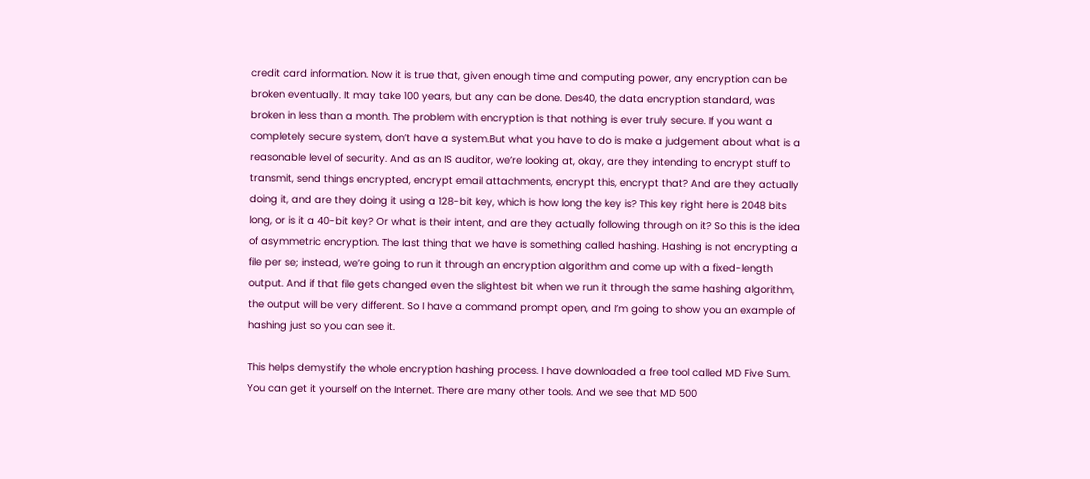credit card information. Now it is true that, given enough time and computing power, any encryption can be broken eventually. It may take 100 years, but any can be done. Des40, the data encryption standard, was broken in less than a month. The problem with encryption is that nothing is ever truly secure. If you want a completely secure system, don’t have a system.But what you have to do is make a judgement about what is a reasonable level of security. And as an IS auditor, we’re looking at, okay, are they intending to encrypt stuff to transmit, send things encrypted, encrypt email attachments, encrypt this, encrypt that? And are they actually doing it, and are they doing it using a 128-bit key, which is how long the key is? This key right here is 2048 bits long, or is it a 40-bit key? Or what is their intent, and are they actually following through on it? So this is the idea of asymmetric encryption. The last thing that we have is something called hashing. Hashing is not encrypting a file per se; instead, we’re going to run it through an encryption algorithm and come up with a fixed-length output. And if that file gets changed even the slightest bit when we run it through the same hashing algorithm, the output will be very different. So I have a command prompt open, and I’m going to show you an example of hashing just so you can see it.

This helps demystify the whole encryption hashing process. I have downloaded a free tool called MD Five Sum. You can get it yourself on the Internet. There are many other tools. And we see that MD 500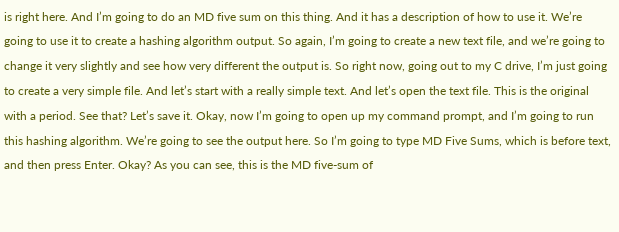is right here. And I’m going to do an MD five sum on this thing. And it has a description of how to use it. We’re going to use it to create a hashing algorithm output. So again, I’m going to create a new text file, and we’re going to change it very slightly and see how very different the output is. So right now, going out to my C drive, I’m just going to create a very simple file. And let’s start with a really simple text. And let’s open the text file. This is the original with a period. See that? Let’s save it. Okay, now I’m going to open up my command prompt, and I’m going to run this hashing algorithm. We’re going to see the output here. So I’m going to type MD Five Sums, which is before text, and then press Enter. Okay? As you can see, this is the MD five-sum of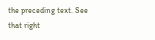the preceding text. See that right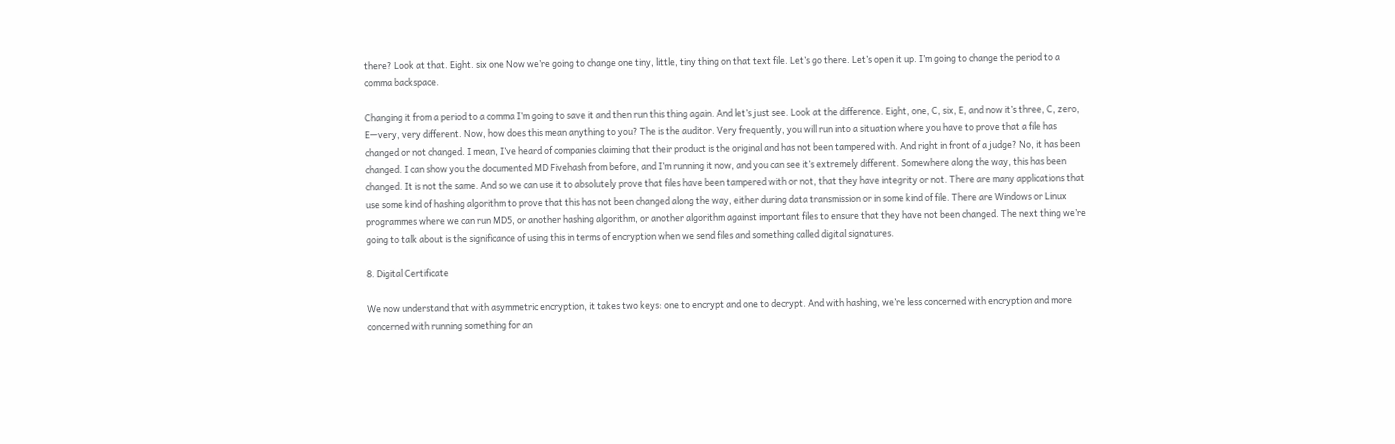there? Look at that. Eight. six one Now we’re going to change one tiny, little, tiny thing on that text file. Let’s go there. Let’s open it up. I’m going to change the period to a comma backspace.

Changing it from a period to a comma I’m going to save it and then run this thing again. And let’s just see. Look at the difference. Eight, one, C, six, E, and now it’s three, C, zero, E—very, very different. Now, how does this mean anything to you? The is the auditor. Very frequently, you will run into a situation where you have to prove that a file has changed or not changed. I mean, I’ve heard of companies claiming that their product is the original and has not been tampered with. And right in front of a judge? No, it has been changed. I can show you the documented MD Fivehash from before, and I’m running it now, and you can see it’s extremely different. Somewhere along the way, this has been changed. It is not the same. And so we can use it to absolutely prove that files have been tampered with or not, that they have integrity or not. There are many applications that use some kind of hashing algorithm to prove that this has not been changed along the way, either during data transmission or in some kind of file. There are Windows or Linux programmes where we can run MD5, or another hashing algorithm, or another algorithm against important files to ensure that they have not been changed. The next thing we’re going to talk about is the significance of using this in terms of encryption when we send files and something called digital signatures.

8. Digital Certificate

We now understand that with asymmetric encryption, it takes two keys: one to encrypt and one to decrypt. And with hashing, we’re less concerned with encryption and more concerned with running something for an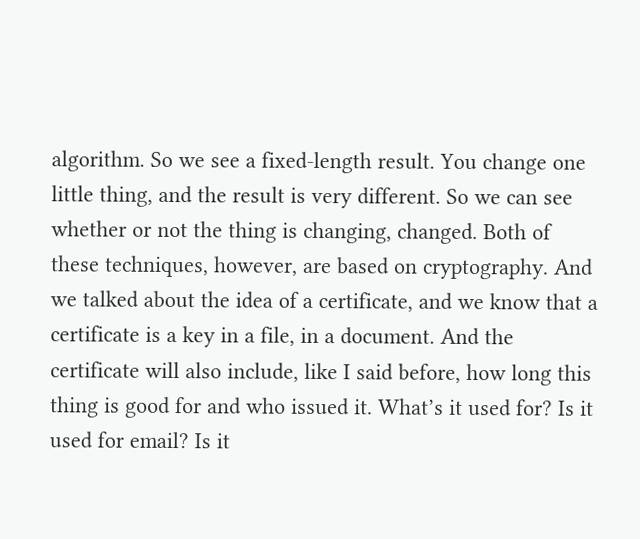algorithm. So we see a fixed-length result. You change one little thing, and the result is very different. So we can see whether or not the thing is changing, changed. Both of these techniques, however, are based on cryptography. And we talked about the idea of a certificate, and we know that a certificate is a key in a file, in a document. And the certificate will also include, like I said before, how long this thing is good for and who issued it. What’s it used for? Is it used for email? Is it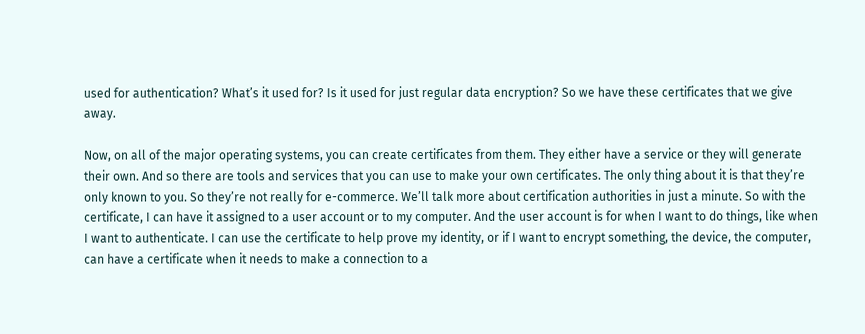used for authentication? What’s it used for? Is it used for just regular data encryption? So we have these certificates that we give away.

Now, on all of the major operating systems, you can create certificates from them. They either have a service or they will generate their own. And so there are tools and services that you can use to make your own certificates. The only thing about it is that they’re only known to you. So they’re not really for e-commerce. We’ll talk more about certification authorities in just a minute. So with the certificate, I can have it assigned to a user account or to my computer. And the user account is for when I want to do things, like when I want to authenticate. I can use the certificate to help prove my identity, or if I want to encrypt something, the device, the computer, can have a certificate when it needs to make a connection to a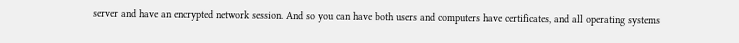server and have an encrypted network session. And so you can have both users and computers have certificates, and all operating systems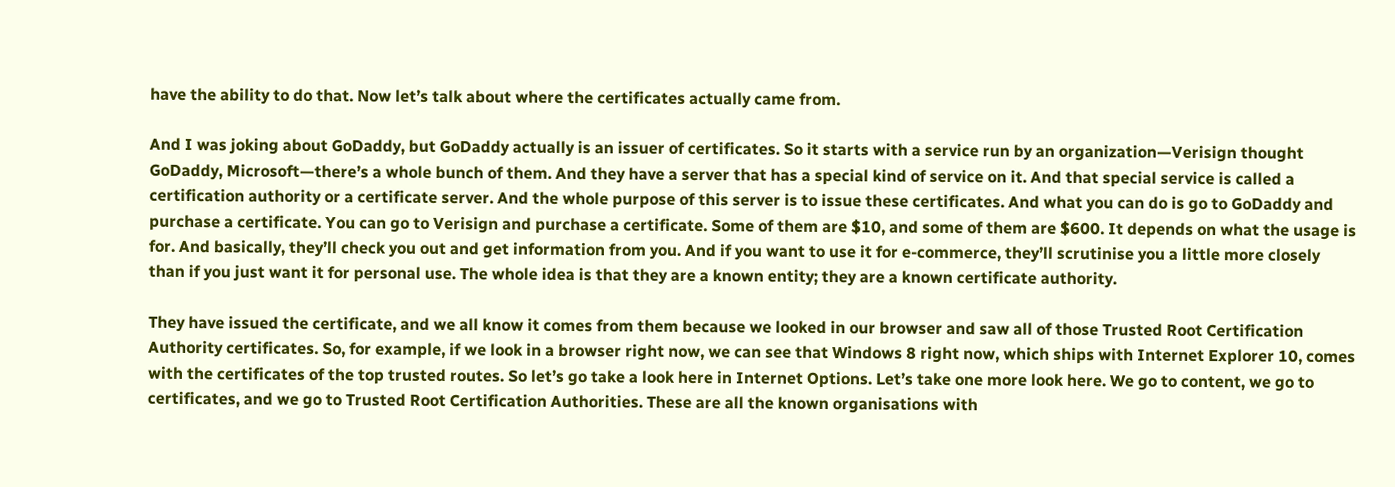have the ability to do that. Now let’s talk about where the certificates actually came from.

And I was joking about GoDaddy, but GoDaddy actually is an issuer of certificates. So it starts with a service run by an organization—Verisign thought GoDaddy, Microsoft—there’s a whole bunch of them. And they have a server that has a special kind of service on it. And that special service is called a certification authority or a certificate server. And the whole purpose of this server is to issue these certificates. And what you can do is go to GoDaddy and purchase a certificate. You can go to Verisign and purchase a certificate. Some of them are $10, and some of them are $600. It depends on what the usage is for. And basically, they’ll check you out and get information from you. And if you want to use it for e-commerce, they’ll scrutinise you a little more closely than if you just want it for personal use. The whole idea is that they are a known entity; they are a known certificate authority.

They have issued the certificate, and we all know it comes from them because we looked in our browser and saw all of those Trusted Root Certification Authority certificates. So, for example, if we look in a browser right now, we can see that Windows 8 right now, which ships with Internet Explorer 10, comes with the certificates of the top trusted routes. So let’s go take a look here in Internet Options. Let’s take one more look here. We go to content, we go to certificates, and we go to Trusted Root Certification Authorities. These are all the known organisations with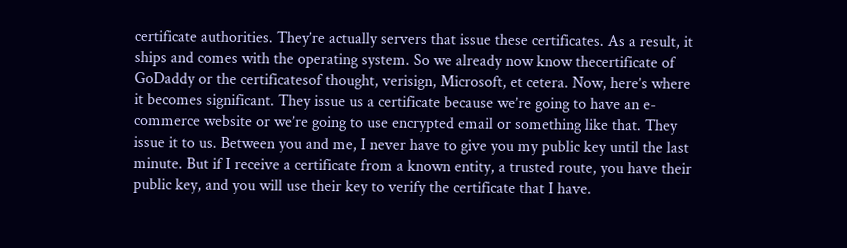certificate authorities. They’re actually servers that issue these certificates. As a result, it ships and comes with the operating system. So we already now know thecertificate of GoDaddy or the certificatesof thought, verisign, Microsoft, et cetera. Now, here’s where it becomes significant. They issue us a certificate because we’re going to have an e-commerce website or we’re going to use encrypted email or something like that. They issue it to us. Between you and me, I never have to give you my public key until the last minute. But if I receive a certificate from a known entity, a trusted route, you have their public key, and you will use their key to verify the certificate that I have.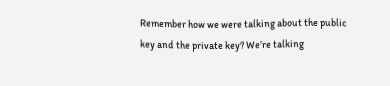Remember how we were talking about the public key and the private key? We’re talking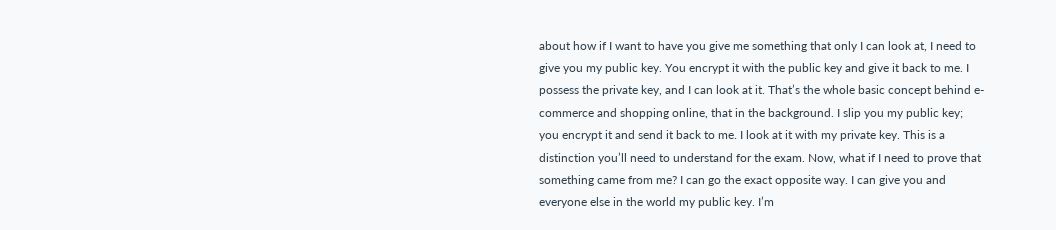about how if I want to have you give me something that only I can look at, I need to give you my public key. You encrypt it with the public key and give it back to me. I possess the private key, and I can look at it. That’s the whole basic concept behind e-commerce and shopping online, that in the background. I slip you my public key; you encrypt it and send it back to me. I look at it with my private key. This is a distinction you’ll need to understand for the exam. Now, what if I need to prove that something came from me? I can go the exact opposite way. I can give you and everyone else in the world my public key. I’m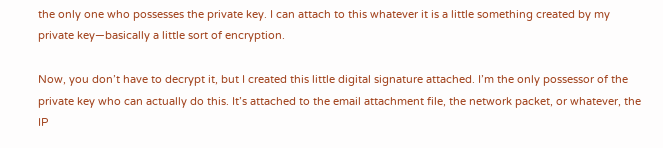the only one who possesses the private key. I can attach to this whatever it is a little something created by my private key—basically a little sort of encryption.

Now, you don’t have to decrypt it, but I created this little digital signature attached. I’m the only possessor of the private key who can actually do this. It’s attached to the email attachment file, the network packet, or whatever, the IP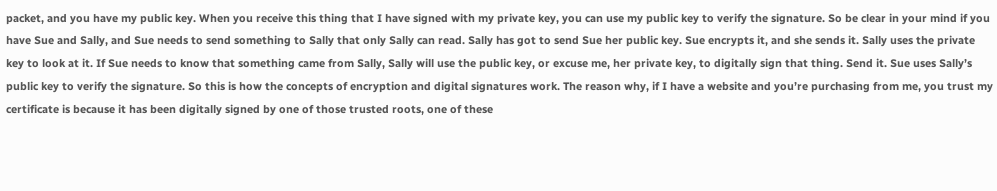packet, and you have my public key. When you receive this thing that I have signed with my private key, you can use my public key to verify the signature. So be clear in your mind if you have Sue and Sally, and Sue needs to send something to Sally that only Sally can read. Sally has got to send Sue her public key. Sue encrypts it, and she sends it. Sally uses the private key to look at it. If Sue needs to know that something came from Sally, Sally will use the public key, or excuse me, her private key, to digitally sign that thing. Send it. Sue uses Sally’s public key to verify the signature. So this is how the concepts of encryption and digital signatures work. The reason why, if I have a website and you’re purchasing from me, you trust my certificate is because it has been digitally signed by one of those trusted roots, one of these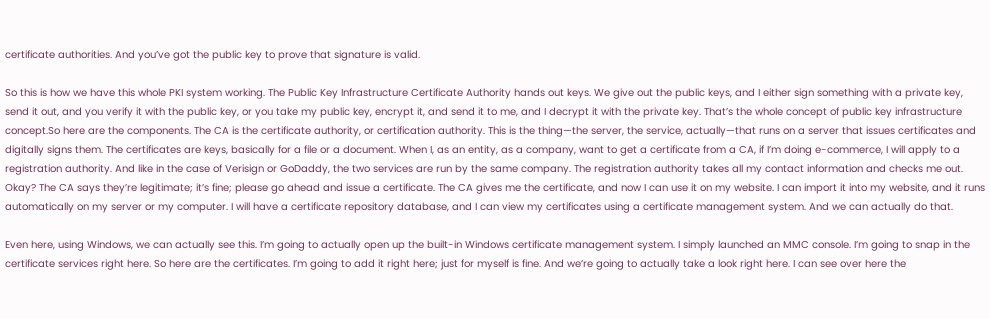certificate authorities. And you’ve got the public key to prove that signature is valid.

So this is how we have this whole PKI system working. The Public Key Infrastructure Certificate Authority hands out keys. We give out the public keys, and I either sign something with a private key, send it out, and you verify it with the public key, or you take my public key, encrypt it, and send it to me, and I decrypt it with the private key. That’s the whole concept of public key infrastructure concept.So here are the components. The CA is the certificate authority, or certification authority. This is the thing—the server, the service, actually—that runs on a server that issues certificates and digitally signs them. The certificates are keys, basically for a file or a document. When I, as an entity, as a company, want to get a certificate from a CA, if I’m doing e-commerce, I will apply to a registration authority. And like in the case of Verisign or GoDaddy, the two services are run by the same company. The registration authority takes all my contact information and checks me out. Okay? The CA says they’re legitimate; it’s fine; please go ahead and issue a certificate. The CA gives me the certificate, and now I can use it on my website. I can import it into my website, and it runs automatically on my server or my computer. I will have a certificate repository database, and I can view my certificates using a certificate management system. And we can actually do that.

Even here, using Windows, we can actually see this. I’m going to actually open up the built-in Windows certificate management system. I simply launched an MMC console. I’m going to snap in the certificate services right here. So here are the certificates. I’m going to add it right here; just for myself is fine. And we’re going to actually take a look right here. I can see over here the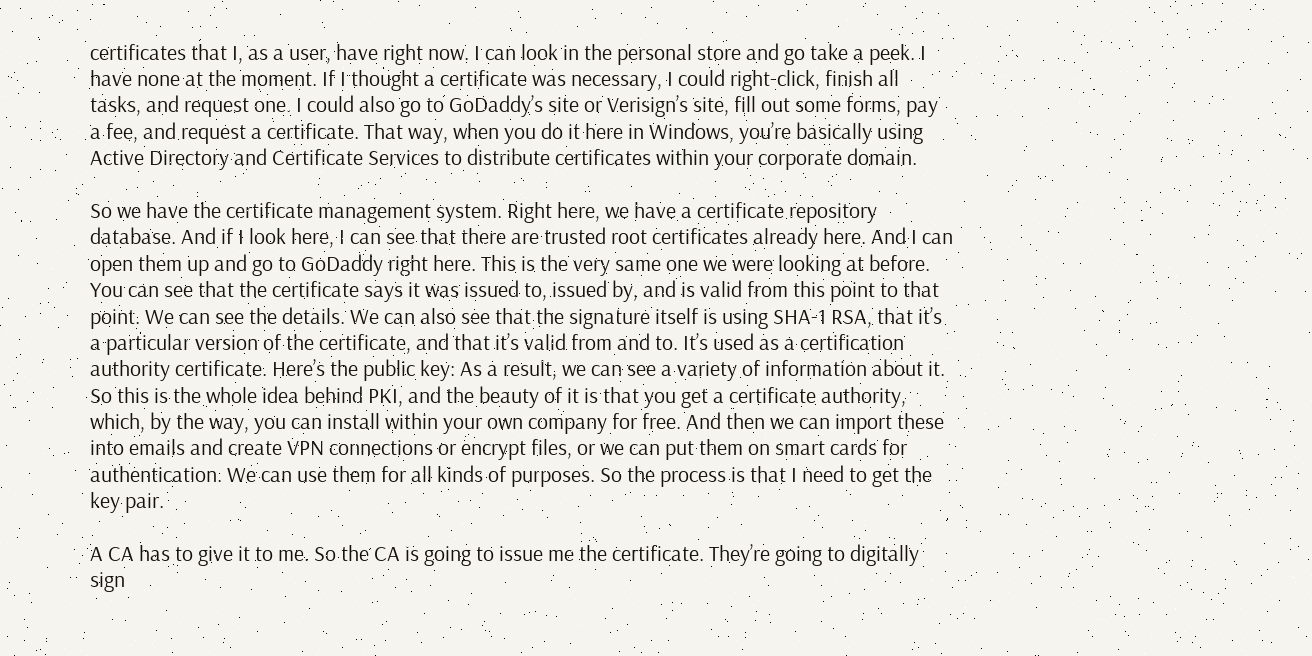certificates that I, as a user, have right now. I can look in the personal store and go take a peek. I have none at the moment. If I thought a certificate was necessary, I could right-click, finish all tasks, and request one. I could also go to GoDaddy’s site or Verisign’s site, fill out some forms, pay a fee, and request a certificate. That way, when you do it here in Windows, you’re basically using Active Directory and Certificate Services to distribute certificates within your corporate domain.

So we have the certificate management system. Right here, we have a certificate repository database. And if I look here, I can see that there are trusted root certificates already here. And I can open them up and go to GoDaddy right here. This is the very same one we were looking at before. You can see that the certificate says it was issued to, issued by, and is valid from this point to that point. We can see the details. We can also see that the signature itself is using SHA-1 RSA, that it’s a particular version of the certificate, and that it’s valid from and to. It’s used as a certification authority certificate. Here’s the public key: As a result, we can see a variety of information about it. So this is the whole idea behind PKI, and the beauty of it is that you get a certificate authority, which, by the way, you can install within your own company for free. And then we can import these into emails and create VPN connections or encrypt files, or we can put them on smart cards for authentication. We can use them for all kinds of purposes. So the process is that I need to get the key pair.

A CA has to give it to me. So the CA is going to issue me the certificate. They’re going to digitally sign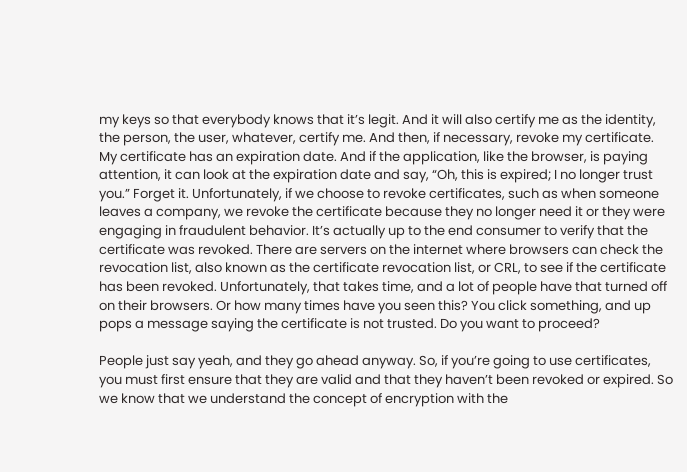my keys so that everybody knows that it’s legit. And it will also certify me as the identity, the person, the user, whatever, certify me. And then, if necessary, revoke my certificate. My certificate has an expiration date. And if the application, like the browser, is paying attention, it can look at the expiration date and say, “Oh, this is expired; I no longer trust you.” Forget it. Unfortunately, if we choose to revoke certificates, such as when someone leaves a company, we revoke the certificate because they no longer need it or they were engaging in fraudulent behavior. It’s actually up to the end consumer to verify that the certificate was revoked. There are servers on the internet where browsers can check the revocation list, also known as the certificate revocation list, or CRL, to see if the certificate has been revoked. Unfortunately, that takes time, and a lot of people have that turned off on their browsers. Or how many times have you seen this? You click something, and up pops a message saying the certificate is not trusted. Do you want to proceed?

People just say yeah, and they go ahead anyway. So, if you’re going to use certificates, you must first ensure that they are valid and that they haven’t been revoked or expired. So we know that we understand the concept of encryption with the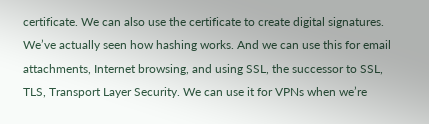certificate. We can also use the certificate to create digital signatures. We’ve actually seen how hashing works. And we can use this for email attachments, Internet browsing, and using SSL, the successor to SSL, TLS, Transport Layer Security. We can use it for VPNs when we’re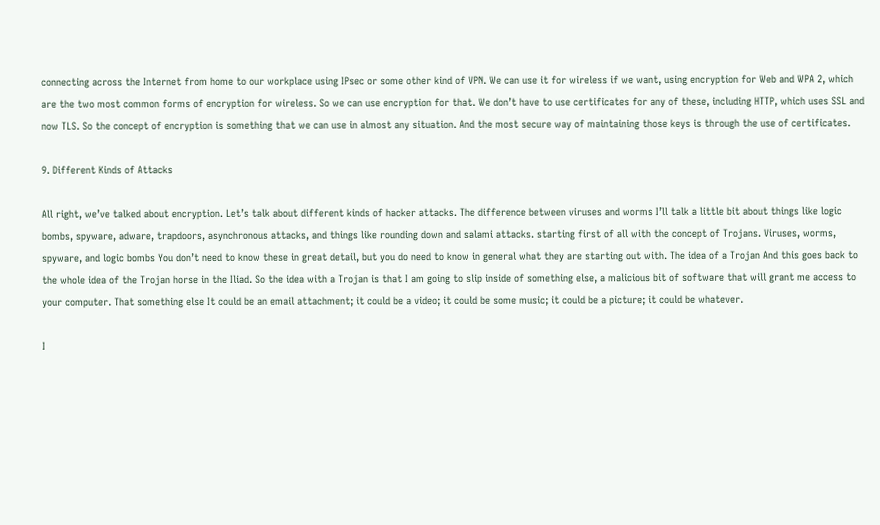connecting across the Internet from home to our workplace using IPsec or some other kind of VPN. We can use it for wireless if we want, using encryption for Web and WPA 2, which are the two most common forms of encryption for wireless. So we can use encryption for that. We don’t have to use certificates for any of these, including HTTP, which uses SSL and now TLS. So the concept of encryption is something that we can use in almost any situation. And the most secure way of maintaining those keys is through the use of certificates.

9. Different Kinds of Attacks

All right, we’ve talked about encryption. Let’s talk about different kinds of hacker attacks. The difference between viruses and worms I’ll talk a little bit about things like logic bombs, spyware, adware, trapdoors, asynchronous attacks, and things like rounding down and salami attacks. starting first of all with the concept of Trojans. Viruses, worms, spyware, and logic bombs You don’t need to know these in great detail, but you do need to know in general what they are starting out with. The idea of a Trojan And this goes back to the whole idea of the Trojan horse in the Iliad. So the idea with a Trojan is that I am going to slip inside of something else, a malicious bit of software that will grant me access to your computer. That something else It could be an email attachment; it could be a video; it could be some music; it could be a picture; it could be whatever.

I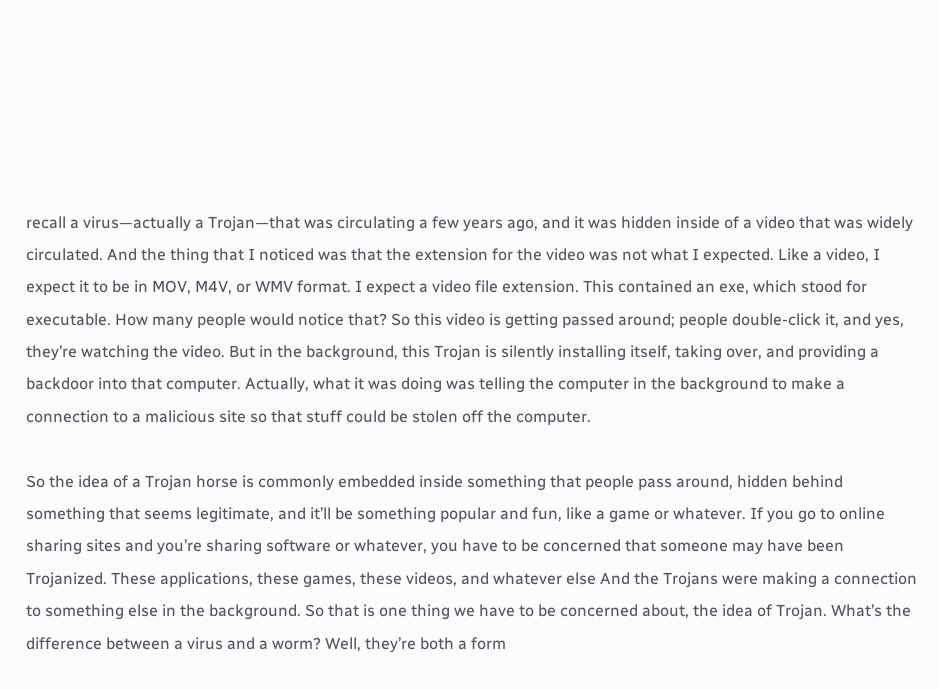recall a virus—actually a Trojan—that was circulating a few years ago, and it was hidden inside of a video that was widely circulated. And the thing that I noticed was that the extension for the video was not what I expected. Like a video, I expect it to be in MOV, M4V, or WMV format. I expect a video file extension. This contained an exe, which stood for executable. How many people would notice that? So this video is getting passed around; people double-click it, and yes, they’re watching the video. But in the background, this Trojan is silently installing itself, taking over, and providing a backdoor into that computer. Actually, what it was doing was telling the computer in the background to make a connection to a malicious site so that stuff could be stolen off the computer.

So the idea of a Trojan horse is commonly embedded inside something that people pass around, hidden behind something that seems legitimate, and it’ll be something popular and fun, like a game or whatever. If you go to online sharing sites and you’re sharing software or whatever, you have to be concerned that someone may have been Trojanized. These applications, these games, these videos, and whatever else And the Trojans were making a connection to something else in the background. So that is one thing we have to be concerned about, the idea of Trojan. What’s the difference between a virus and a worm? Well, they’re both a form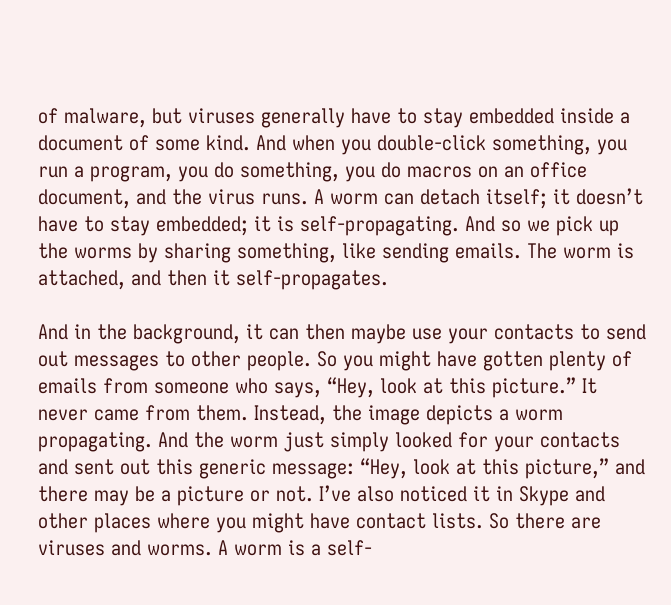of malware, but viruses generally have to stay embedded inside a document of some kind. And when you double-click something, you run a program, you do something, you do macros on an office document, and the virus runs. A worm can detach itself; it doesn’t have to stay embedded; it is self-propagating. And so we pick up the worms by sharing something, like sending emails. The worm is attached, and then it self-propagates.

And in the background, it can then maybe use your contacts to send out messages to other people. So you might have gotten plenty of emails from someone who says, “Hey, look at this picture.” It never came from them. Instead, the image depicts a worm propagating. And the worm just simply looked for your contacts and sent out this generic message: “Hey, look at this picture,” and there may be a picture or not. I’ve also noticed it in Skype and other places where you might have contact lists. So there are viruses and worms. A worm is a self-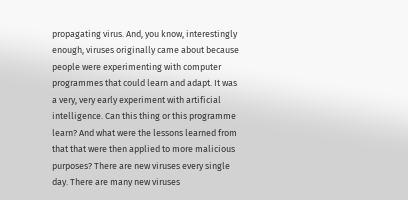propagating virus. And, you know, interestingly enough, viruses originally came about because people were experimenting with computer programmes that could learn and adapt. It was a very, very early experiment with artificial intelligence. Can this thing or this programme learn? And what were the lessons learned from that that were then applied to more malicious purposes? There are new viruses every single day. There are many new viruses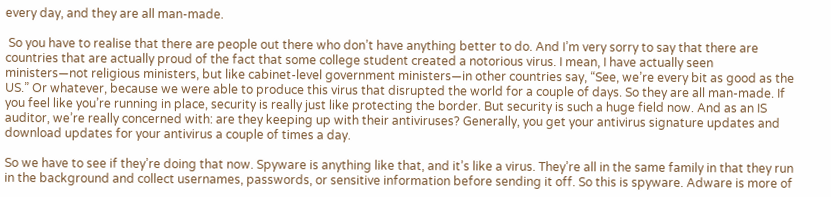every day, and they are all man-made.

 So you have to realise that there are people out there who don’t have anything better to do. And I’m very sorry to say that there are countries that are actually proud of the fact that some college student created a notorious virus. I mean, I have actually seen ministers—not religious ministers, but like cabinet-level government ministers—in other countries say, “See, we’re every bit as good as the US.” Or whatever, because we were able to produce this virus that disrupted the world for a couple of days. So they are all man-made. If you feel like you’re running in place, security is really just like protecting the border. But security is such a huge field now. And as an IS auditor, we’re really concerned with: are they keeping up with their antiviruses? Generally, you get your antivirus signature updates and download updates for your antivirus a couple of times a day.

So we have to see if they’re doing that now. Spyware is anything like that, and it’s like a virus. They’re all in the same family in that they run in the background and collect usernames, passwords, or sensitive information before sending it off. So this is spyware. Adware is more of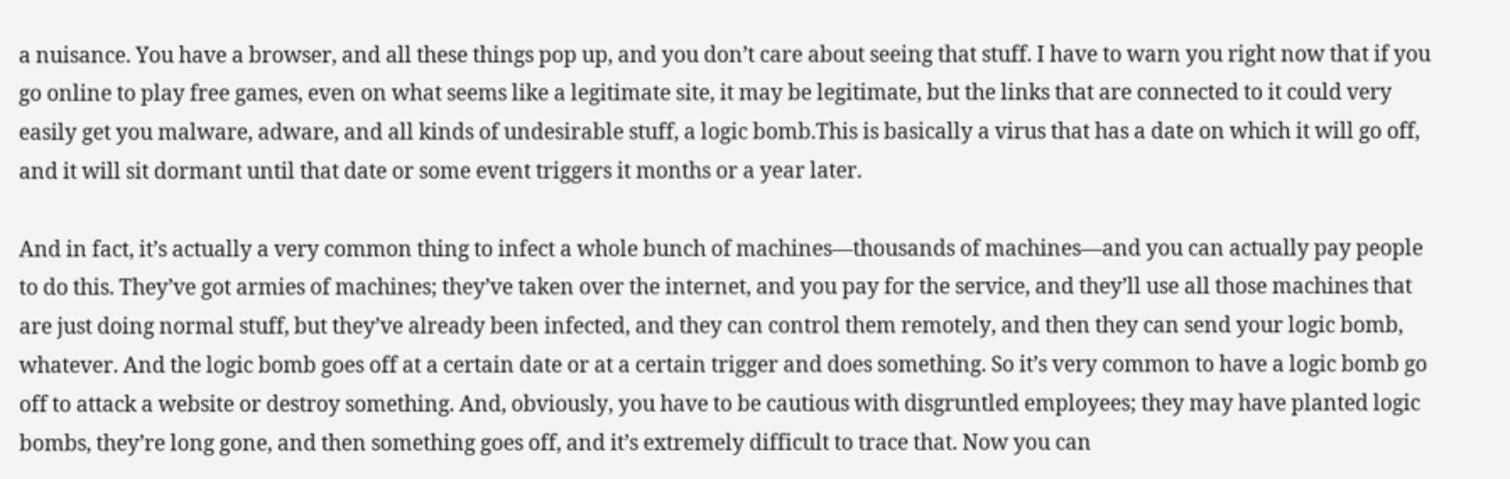a nuisance. You have a browser, and all these things pop up, and you don’t care about seeing that stuff. I have to warn you right now that if you go online to play free games, even on what seems like a legitimate site, it may be legitimate, but the links that are connected to it could very easily get you malware, adware, and all kinds of undesirable stuff, a logic bomb.This is basically a virus that has a date on which it will go off, and it will sit dormant until that date or some event triggers it months or a year later.

And in fact, it’s actually a very common thing to infect a whole bunch of machines—thousands of machines—and you can actually pay people to do this. They’ve got armies of machines; they’ve taken over the internet, and you pay for the service, and they’ll use all those machines that are just doing normal stuff, but they’ve already been infected, and they can control them remotely, and then they can send your logic bomb, whatever. And the logic bomb goes off at a certain date or at a certain trigger and does something. So it’s very common to have a logic bomb go off to attack a website or destroy something. And, obviously, you have to be cautious with disgruntled employees; they may have planted logic bombs, they’re long gone, and then something goes off, and it’s extremely difficult to trace that. Now you can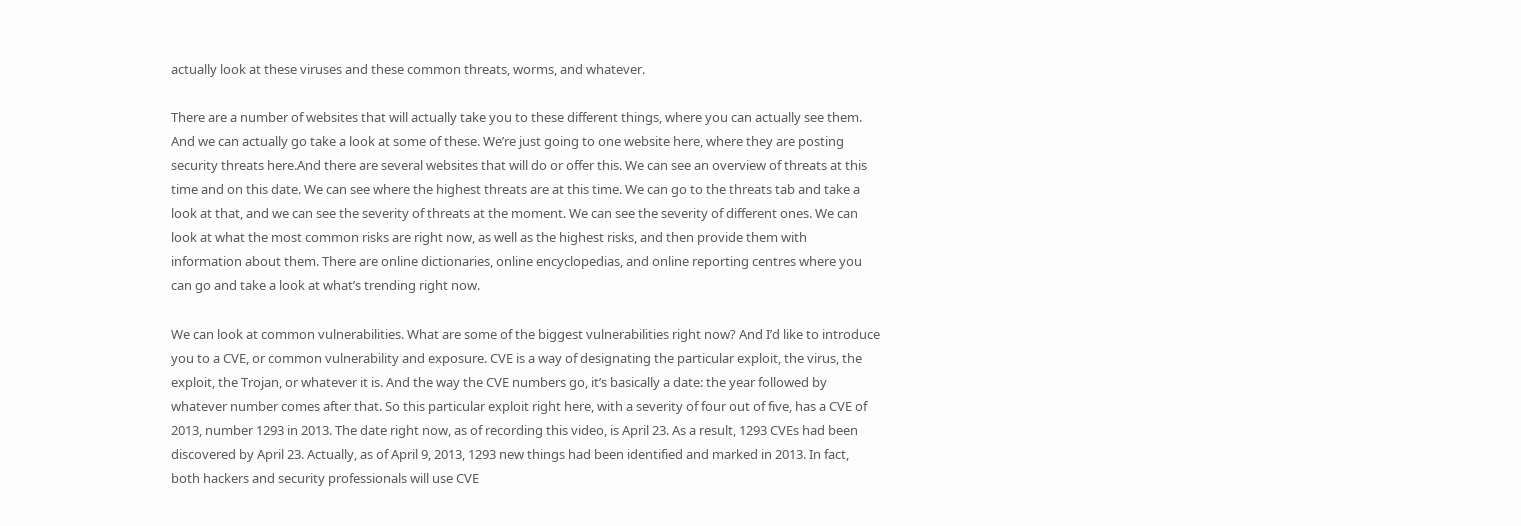actually look at these viruses and these common threats, worms, and whatever.

There are a number of websites that will actually take you to these different things, where you can actually see them. And we can actually go take a look at some of these. We’re just going to one website here, where they are posting security threats here.And there are several websites that will do or offer this. We can see an overview of threats at this time and on this date. We can see where the highest threats are at this time. We can go to the threats tab and take a look at that, and we can see the severity of threats at the moment. We can see the severity of different ones. We can look at what the most common risks are right now, as well as the highest risks, and then provide them with information about them. There are online dictionaries, online encyclopedias, and online reporting centres where you can go and take a look at what’s trending right now.

We can look at common vulnerabilities. What are some of the biggest vulnerabilities right now? And I’d like to introduce you to a CVE, or common vulnerability and exposure. CVE is a way of designating the particular exploit, the virus, the exploit, the Trojan, or whatever it is. And the way the CVE numbers go, it’s basically a date: the year followed by whatever number comes after that. So this particular exploit right here, with a severity of four out of five, has a CVE of 2013, number 1293 in 2013. The date right now, as of recording this video, is April 23. As a result, 1293 CVEs had been discovered by April 23. Actually, as of April 9, 2013, 1293 new things had been identified and marked in 2013. In fact, both hackers and security professionals will use CVE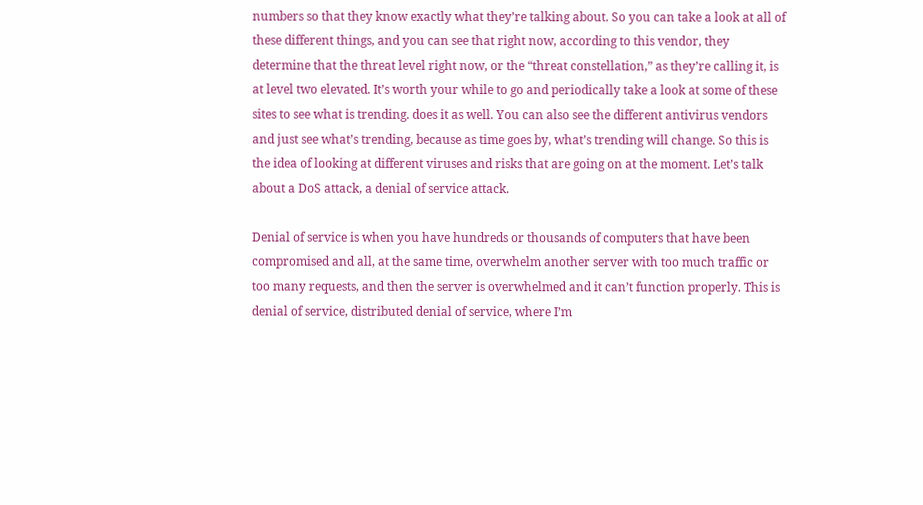numbers so that they know exactly what they’re talking about. So you can take a look at all of these different things, and you can see that right now, according to this vendor, they determine that the threat level right now, or the “threat constellation,” as they’re calling it, is at level two elevated. It’s worth your while to go and periodically take a look at some of these sites to see what is trending. does it as well. You can also see the different antivirus vendors and just see what’s trending, because as time goes by, what’s trending will change. So this is the idea of looking at different viruses and risks that are going on at the moment. Let’s talk about a DoS attack, a denial of service attack.

Denial of service is when you have hundreds or thousands of computers that have been compromised and all, at the same time, overwhelm another server with too much traffic or too many requests, and then the server is overwhelmed and it can’t function properly. This is denial of service, distributed denial of service, where I’m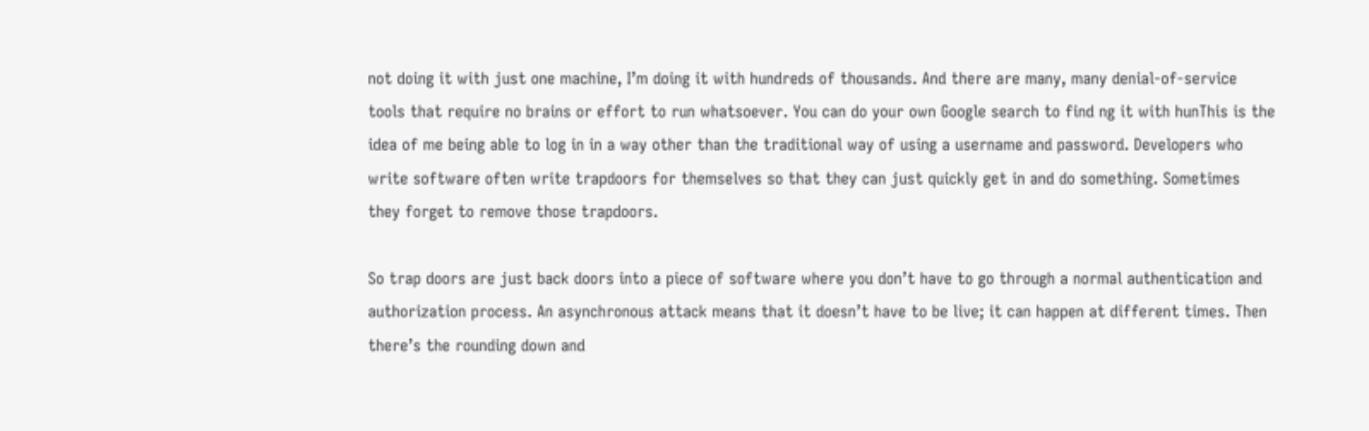not doing it with just one machine, I’m doing it with hundreds of thousands. And there are many, many denial-of-service tools that require no brains or effort to run whatsoever. You can do your own Google search to find ng it with hunThis is the idea of me being able to log in in a way other than the traditional way of using a username and password. Developers who write software often write trapdoors for themselves so that they can just quickly get in and do something. Sometimes they forget to remove those trapdoors.

So trap doors are just back doors into a piece of software where you don’t have to go through a normal authentication and authorization process. An asynchronous attack means that it doesn’t have to be live; it can happen at different times. Then there’s the rounding down and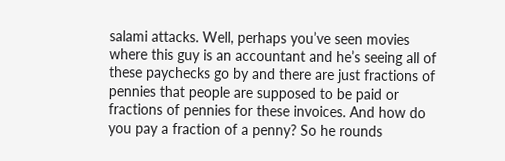salami attacks. Well, perhaps you’ve seen movies where this guy is an accountant and he’s seeing all of these paychecks go by and there are just fractions of pennies that people are supposed to be paid or fractions of pennies for these invoices. And how do you pay a fraction of a penny? So he rounds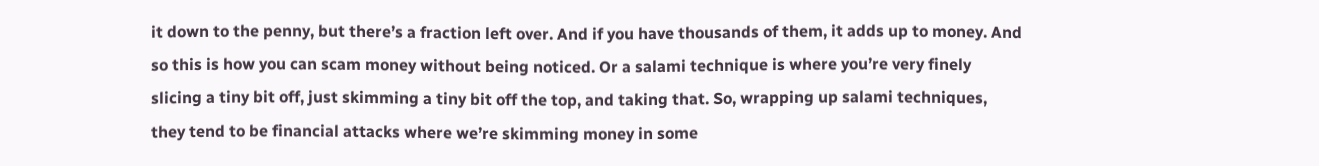it down to the penny, but there’s a fraction left over. And if you have thousands of them, it adds up to money. And so this is how you can scam money without being noticed. Or a salami technique is where you’re very finely slicing a tiny bit off, just skimming a tiny bit off the top, and taking that. So, wrapping up salami techniques, they tend to be financial attacks where we’re skimming money in some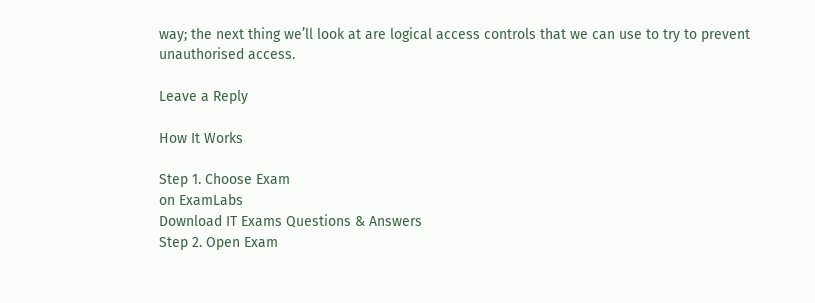way; the next thing we’ll look at are logical access controls that we can use to try to prevent unauthorised access.

Leave a Reply

How It Works

Step 1. Choose Exam
on ExamLabs
Download IT Exams Questions & Answers
Step 2. Open Exam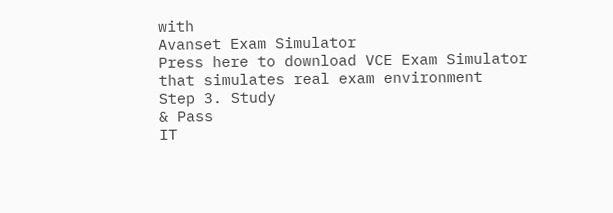with
Avanset Exam Simulator
Press here to download VCE Exam Simulator that simulates real exam environment
Step 3. Study
& Pass
IT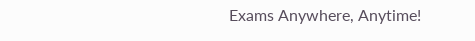Exams Anywhere, Anytime!